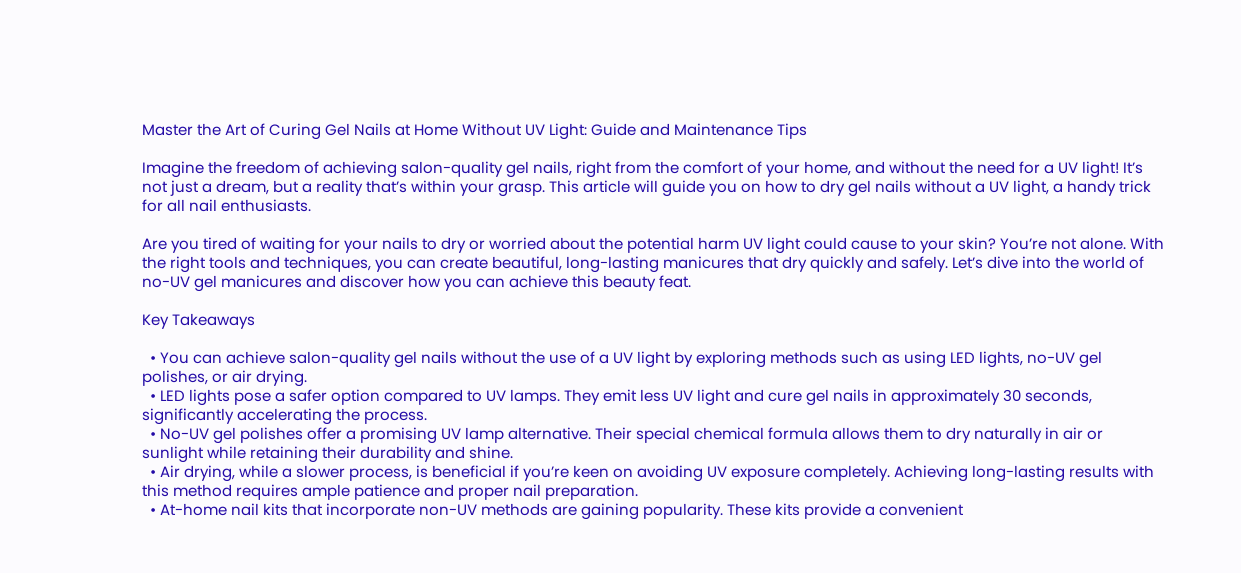Master the Art of Curing Gel Nails at Home Without UV Light: Guide and Maintenance Tips

Imagine the freedom of achieving salon-quality gel nails, right from the comfort of your home, and without the need for a UV light! It’s not just a dream, but a reality that’s within your grasp. This article will guide you on how to dry gel nails without a UV light, a handy trick for all nail enthusiasts.

Are you tired of waiting for your nails to dry or worried about the potential harm UV light could cause to your skin? You’re not alone. With the right tools and techniques, you can create beautiful, long-lasting manicures that dry quickly and safely. Let’s dive into the world of no-UV gel manicures and discover how you can achieve this beauty feat.

Key Takeaways

  • You can achieve salon-quality gel nails without the use of a UV light by exploring methods such as using LED lights, no-UV gel polishes, or air drying.
  • LED lights pose a safer option compared to UV lamps. They emit less UV light and cure gel nails in approximately 30 seconds, significantly accelerating the process.
  • No-UV gel polishes offer a promising UV lamp alternative. Their special chemical formula allows them to dry naturally in air or sunlight while retaining their durability and shine.
  • Air drying, while a slower process, is beneficial if you’re keen on avoiding UV exposure completely. Achieving long-lasting results with this method requires ample patience and proper nail preparation.
  • At-home nail kits that incorporate non-UV methods are gaining popularity. These kits provide a convenient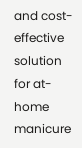and cost-effective solution for at-home manicure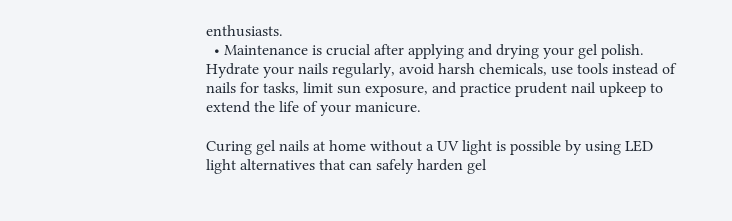enthusiasts.
  • Maintenance is crucial after applying and drying your gel polish. Hydrate your nails regularly, avoid harsh chemicals, use tools instead of nails for tasks, limit sun exposure, and practice prudent nail upkeep to extend the life of your manicure.

Curing gel nails at home without a UV light is possible by using LED light alternatives that can safely harden gel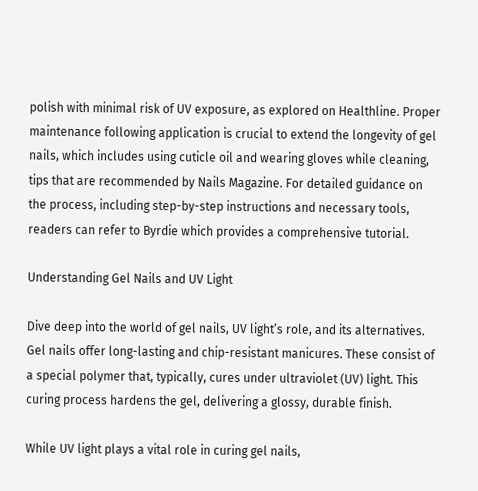polish with minimal risk of UV exposure, as explored on Healthline. Proper maintenance following application is crucial to extend the longevity of gel nails, which includes using cuticle oil and wearing gloves while cleaning, tips that are recommended by Nails Magazine. For detailed guidance on the process, including step-by-step instructions and necessary tools, readers can refer to Byrdie which provides a comprehensive tutorial.

Understanding Gel Nails and UV Light

Dive deep into the world of gel nails, UV light’s role, and its alternatives. Gel nails offer long-lasting and chip-resistant manicures. These consist of a special polymer that, typically, cures under ultraviolet (UV) light. This curing process hardens the gel, delivering a glossy, durable finish.

While UV light plays a vital role in curing gel nails,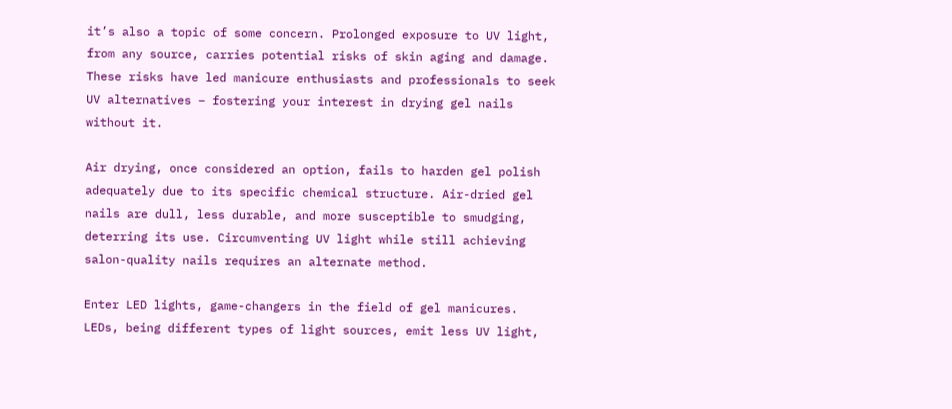it’s also a topic of some concern. Prolonged exposure to UV light, from any source, carries potential risks of skin aging and damage. These risks have led manicure enthusiasts and professionals to seek UV alternatives – fostering your interest in drying gel nails without it.

Air drying, once considered an option, fails to harden gel polish adequately due to its specific chemical structure. Air-dried gel nails are dull, less durable, and more susceptible to smudging, deterring its use. Circumventing UV light while still achieving salon-quality nails requires an alternate method.

Enter LED lights, game-changers in the field of gel manicures. LEDs, being different types of light sources, emit less UV light,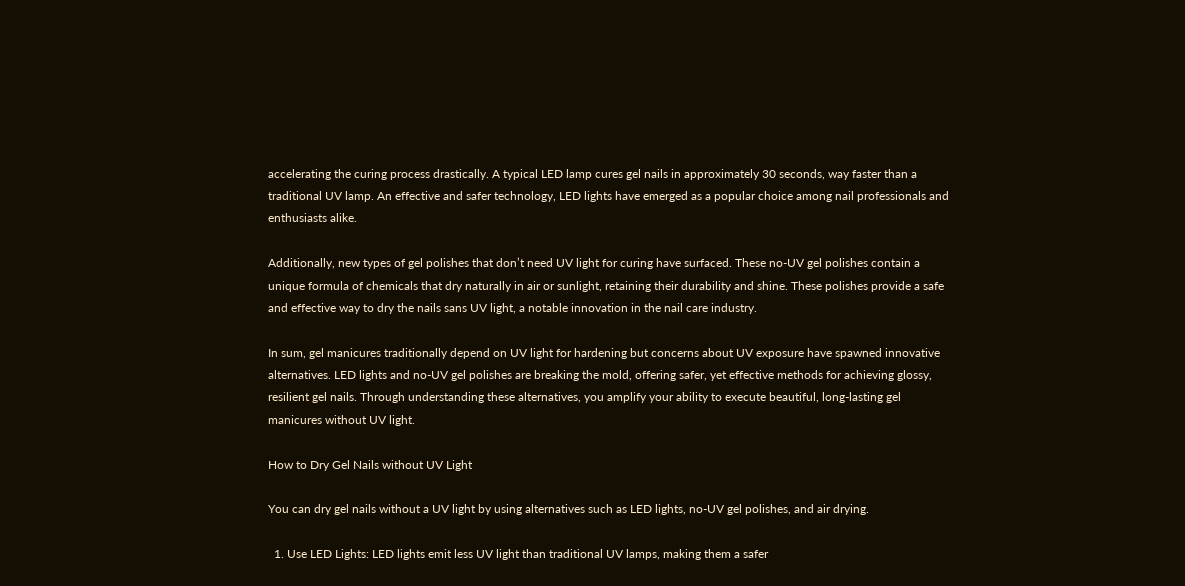accelerating the curing process drastically. A typical LED lamp cures gel nails in approximately 30 seconds, way faster than a traditional UV lamp. An effective and safer technology, LED lights have emerged as a popular choice among nail professionals and enthusiasts alike.

Additionally, new types of gel polishes that don’t need UV light for curing have surfaced. These no-UV gel polishes contain a unique formula of chemicals that dry naturally in air or sunlight, retaining their durability and shine. These polishes provide a safe and effective way to dry the nails sans UV light, a notable innovation in the nail care industry.

In sum, gel manicures traditionally depend on UV light for hardening but concerns about UV exposure have spawned innovative alternatives. LED lights and no-UV gel polishes are breaking the mold, offering safer, yet effective methods for achieving glossy, resilient gel nails. Through understanding these alternatives, you amplify your ability to execute beautiful, long-lasting gel manicures without UV light.

How to Dry Gel Nails without UV Light

You can dry gel nails without a UV light by using alternatives such as LED lights, no-UV gel polishes, and air drying.

  1. Use LED Lights: LED lights emit less UV light than traditional UV lamps, making them a safer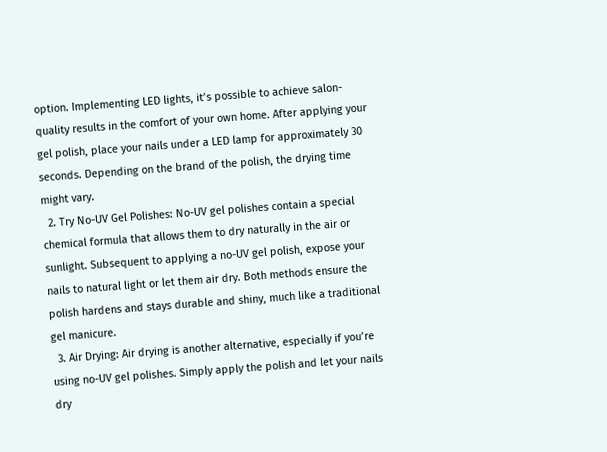option. Implementing LED lights, it’s possible to achieve salon-quality results in the comfort of your own home. After applying your gel polish, place your nails under a LED lamp for approximately 30 seconds. Depending on the brand of the polish, the drying time might vary.
  2. Try No-UV Gel Polishes: No-UV gel polishes contain a special chemical formula that allows them to dry naturally in the air or sunlight. Subsequent to applying a no-UV gel polish, expose your nails to natural light or let them air dry. Both methods ensure the polish hardens and stays durable and shiny, much like a traditional gel manicure.
  3. Air Drying: Air drying is another alternative, especially if you’re using no-UV gel polishes. Simply apply the polish and let your nails dry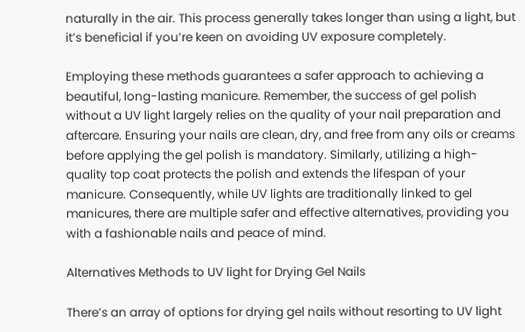naturally in the air. This process generally takes longer than using a light, but it’s beneficial if you’re keen on avoiding UV exposure completely.

Employing these methods guarantees a safer approach to achieving a beautiful, long-lasting manicure. Remember, the success of gel polish without a UV light largely relies on the quality of your nail preparation and aftercare. Ensuring your nails are clean, dry, and free from any oils or creams before applying the gel polish is mandatory. Similarly, utilizing a high-quality top coat protects the polish and extends the lifespan of your manicure. Consequently, while UV lights are traditionally linked to gel manicures, there are multiple safer and effective alternatives, providing you with a fashionable nails and peace of mind.

Alternatives Methods to UV light for Drying Gel Nails

There’s an array of options for drying gel nails without resorting to UV light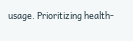usage. Prioritizing health-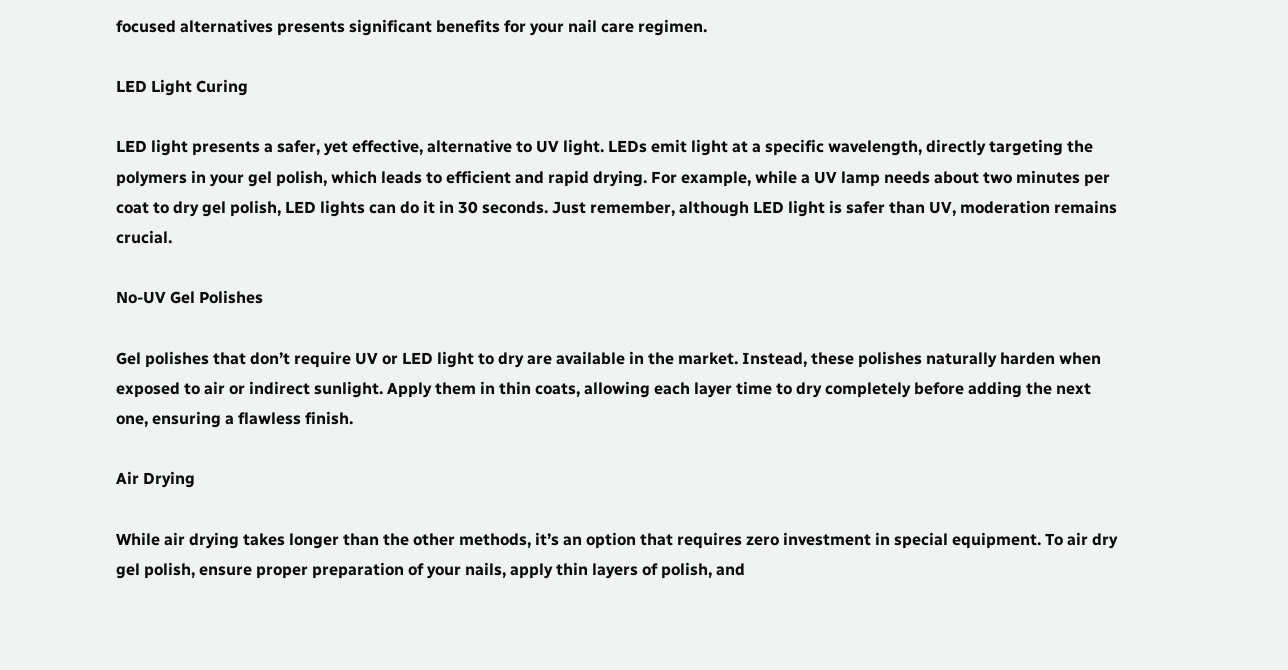focused alternatives presents significant benefits for your nail care regimen.

LED Light Curing

LED light presents a safer, yet effective, alternative to UV light. LEDs emit light at a specific wavelength, directly targeting the polymers in your gel polish, which leads to efficient and rapid drying. For example, while a UV lamp needs about two minutes per coat to dry gel polish, LED lights can do it in 30 seconds. Just remember, although LED light is safer than UV, moderation remains crucial.

No-UV Gel Polishes

Gel polishes that don’t require UV or LED light to dry are available in the market. Instead, these polishes naturally harden when exposed to air or indirect sunlight. Apply them in thin coats, allowing each layer time to dry completely before adding the next one, ensuring a flawless finish.

Air Drying

While air drying takes longer than the other methods, it’s an option that requires zero investment in special equipment. To air dry gel polish, ensure proper preparation of your nails, apply thin layers of polish, and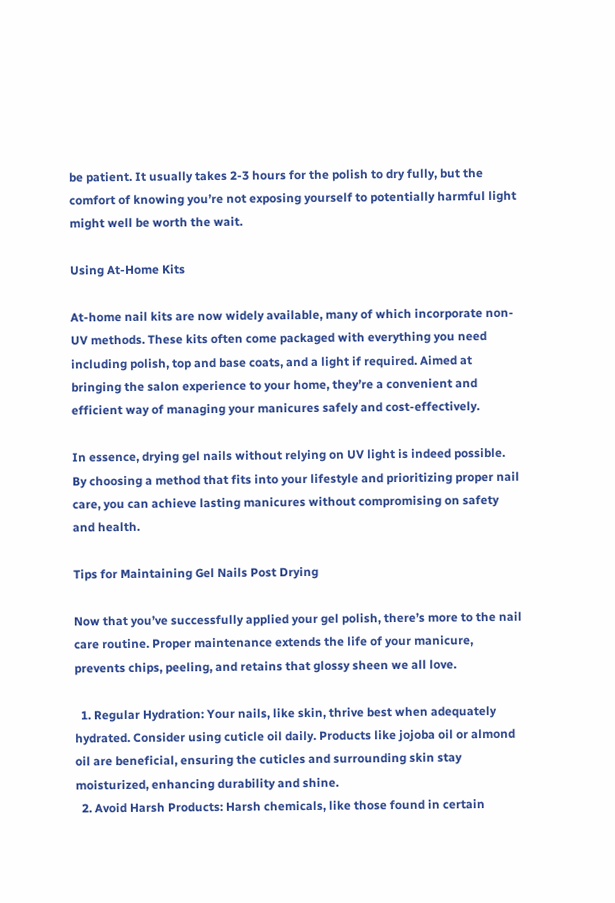be patient. It usually takes 2-3 hours for the polish to dry fully, but the comfort of knowing you’re not exposing yourself to potentially harmful light might well be worth the wait.

Using At-Home Kits

At-home nail kits are now widely available, many of which incorporate non-UV methods. These kits often come packaged with everything you need including polish, top and base coats, and a light if required. Aimed at bringing the salon experience to your home, they’re a convenient and efficient way of managing your manicures safely and cost-effectively.

In essence, drying gel nails without relying on UV light is indeed possible. By choosing a method that fits into your lifestyle and prioritizing proper nail care, you can achieve lasting manicures without compromising on safety and health.

Tips for Maintaining Gel Nails Post Drying

Now that you’ve successfully applied your gel polish, there’s more to the nail care routine. Proper maintenance extends the life of your manicure, prevents chips, peeling, and retains that glossy sheen we all love.

  1. Regular Hydration: Your nails, like skin, thrive best when adequately hydrated. Consider using cuticle oil daily. Products like jojoba oil or almond oil are beneficial, ensuring the cuticles and surrounding skin stay moisturized, enhancing durability and shine.
  2. Avoid Harsh Products: Harsh chemicals, like those found in certain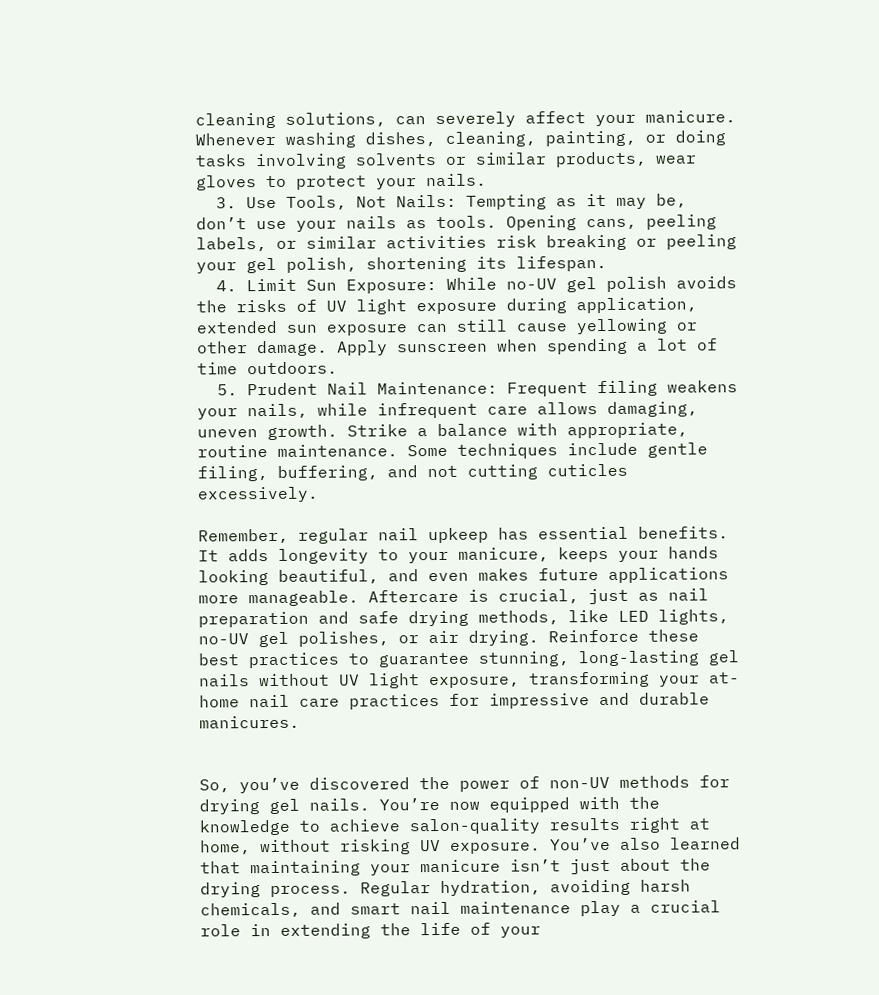cleaning solutions, can severely affect your manicure. Whenever washing dishes, cleaning, painting, or doing tasks involving solvents or similar products, wear gloves to protect your nails.
  3. Use Tools, Not Nails: Tempting as it may be, don’t use your nails as tools. Opening cans, peeling labels, or similar activities risk breaking or peeling your gel polish, shortening its lifespan.
  4. Limit Sun Exposure: While no-UV gel polish avoids the risks of UV light exposure during application, extended sun exposure can still cause yellowing or other damage. Apply sunscreen when spending a lot of time outdoors.
  5. Prudent Nail Maintenance: Frequent filing weakens your nails, while infrequent care allows damaging, uneven growth. Strike a balance with appropriate, routine maintenance. Some techniques include gentle filing, buffering, and not cutting cuticles excessively.

Remember, regular nail upkeep has essential benefits. It adds longevity to your manicure, keeps your hands looking beautiful, and even makes future applications more manageable. Aftercare is crucial, just as nail preparation and safe drying methods, like LED lights, no-UV gel polishes, or air drying. Reinforce these best practices to guarantee stunning, long-lasting gel nails without UV light exposure, transforming your at-home nail care practices for impressive and durable manicures.


So, you’ve discovered the power of non-UV methods for drying gel nails. You’re now equipped with the knowledge to achieve salon-quality results right at home, without risking UV exposure. You’ve also learned that maintaining your manicure isn’t just about the drying process. Regular hydration, avoiding harsh chemicals, and smart nail maintenance play a crucial role in extending the life of your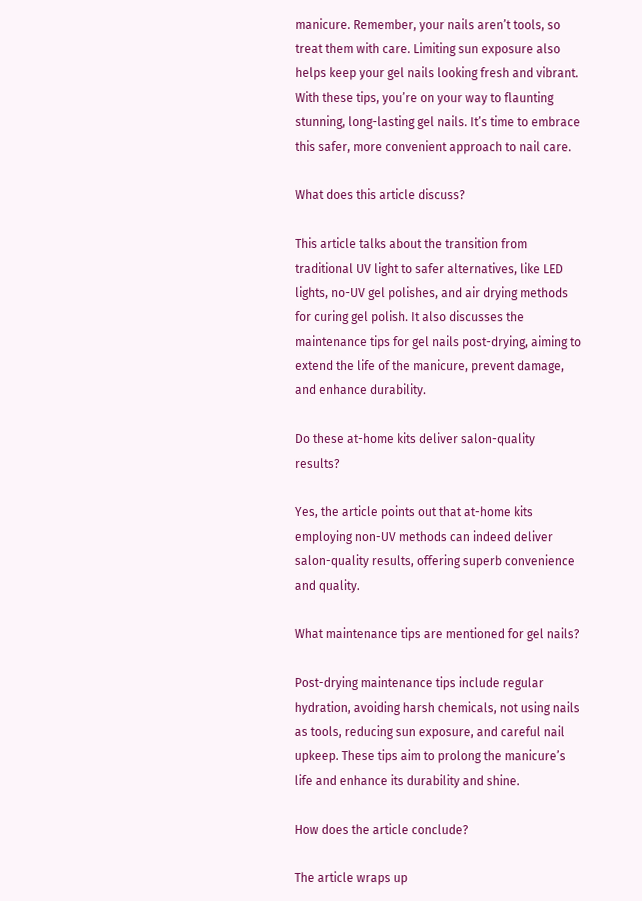manicure. Remember, your nails aren’t tools, so treat them with care. Limiting sun exposure also helps keep your gel nails looking fresh and vibrant. With these tips, you’re on your way to flaunting stunning, long-lasting gel nails. It’s time to embrace this safer, more convenient approach to nail care.

What does this article discuss?

This article talks about the transition from traditional UV light to safer alternatives, like LED lights, no-UV gel polishes, and air drying methods for curing gel polish. It also discusses the maintenance tips for gel nails post-drying, aiming to extend the life of the manicure, prevent damage, and enhance durability.

Do these at-home kits deliver salon-quality results?

Yes, the article points out that at-home kits employing non-UV methods can indeed deliver salon-quality results, offering superb convenience and quality.

What maintenance tips are mentioned for gel nails?

Post-drying maintenance tips include regular hydration, avoiding harsh chemicals, not using nails as tools, reducing sun exposure, and careful nail upkeep. These tips aim to prolong the manicure’s life and enhance its durability and shine.

How does the article conclude?

The article wraps up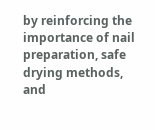by reinforcing the importance of nail preparation, safe drying methods, and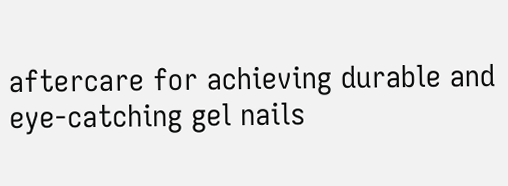aftercare for achieving durable and eye-catching gel nails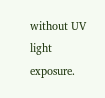without UV light exposure.